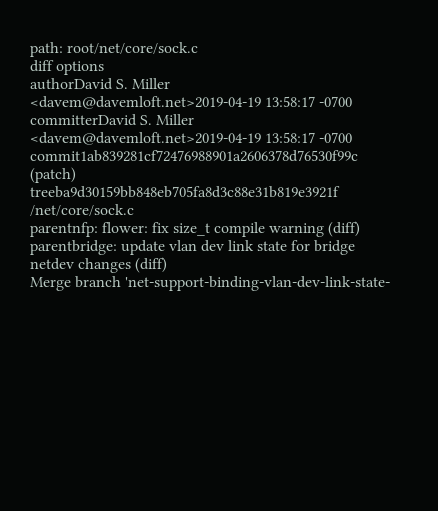path: root/net/core/sock.c
diff options
authorDavid S. Miller <davem@davemloft.net>2019-04-19 13:58:17 -0700
committerDavid S. Miller <davem@davemloft.net>2019-04-19 13:58:17 -0700
commit1ab839281cf72476988901a2606378d76530f99c (patch)
treeba9d30159bb848eb705fa8d3c88e31b819e3921f /net/core/sock.c
parentnfp: flower: fix size_t compile warning (diff)
parentbridge: update vlan dev link state for bridge netdev changes (diff)
Merge branch 'net-support-binding-vlan-dev-link-state-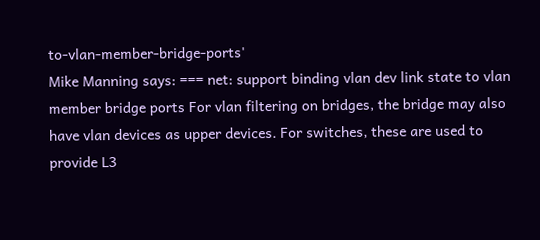to-vlan-member-bridge-ports'
Mike Manning says: === net: support binding vlan dev link state to vlan member bridge ports For vlan filtering on bridges, the bridge may also have vlan devices as upper devices. For switches, these are used to provide L3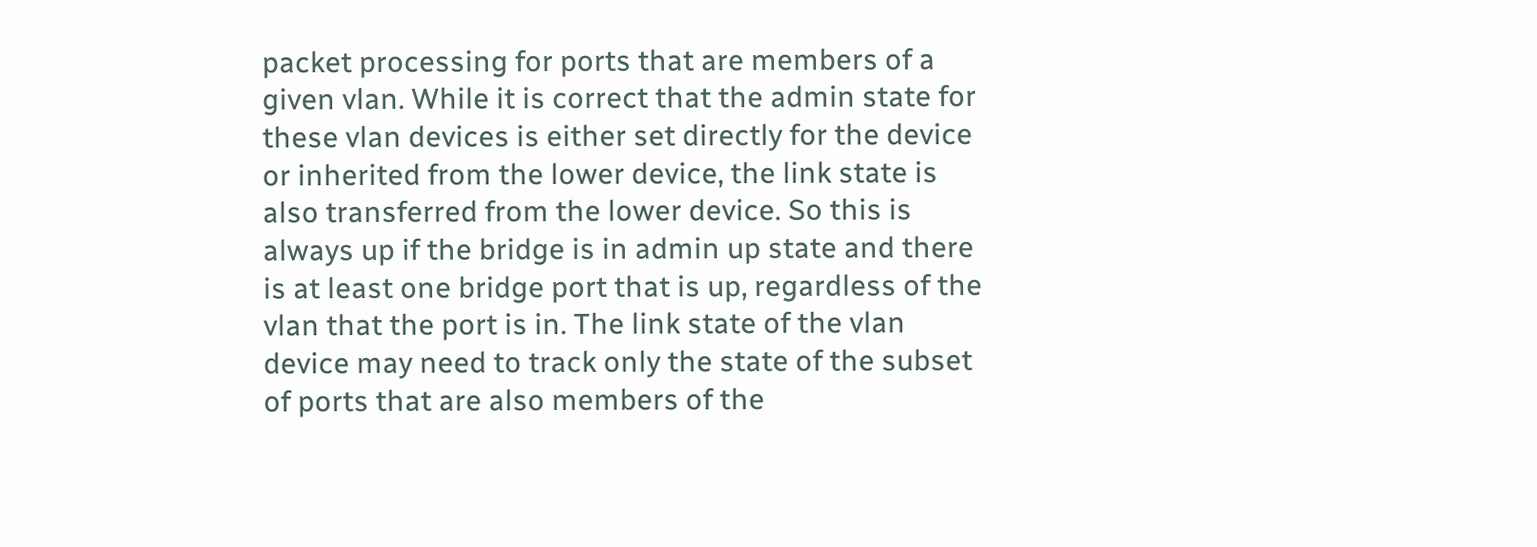packet processing for ports that are members of a given vlan. While it is correct that the admin state for these vlan devices is either set directly for the device or inherited from the lower device, the link state is also transferred from the lower device. So this is always up if the bridge is in admin up state and there is at least one bridge port that is up, regardless of the vlan that the port is in. The link state of the vlan device may need to track only the state of the subset of ports that are also members of the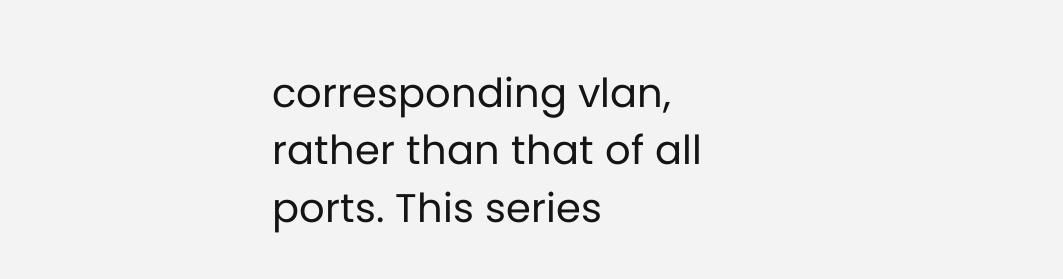corresponding vlan, rather than that of all ports. This series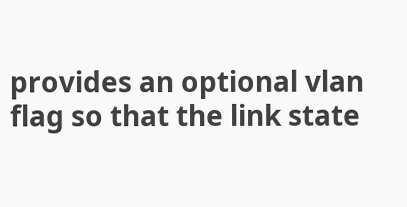provides an optional vlan flag so that the link state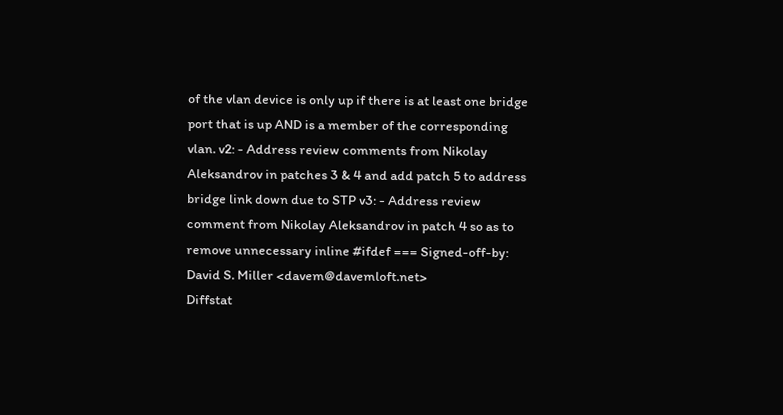of the vlan device is only up if there is at least one bridge port that is up AND is a member of the corresponding vlan. v2: - Address review comments from Nikolay Aleksandrov in patches 3 & 4 and add patch 5 to address bridge link down due to STP v3: - Address review comment from Nikolay Aleksandrov in patch 4 so as to remove unnecessary inline #ifdef === Signed-off-by: David S. Miller <davem@davemloft.net>
Diffstat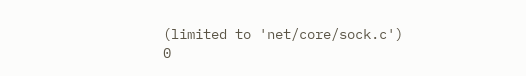(limited to 'net/core/sock.c')
0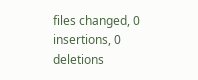files changed, 0 insertions, 0 deletions